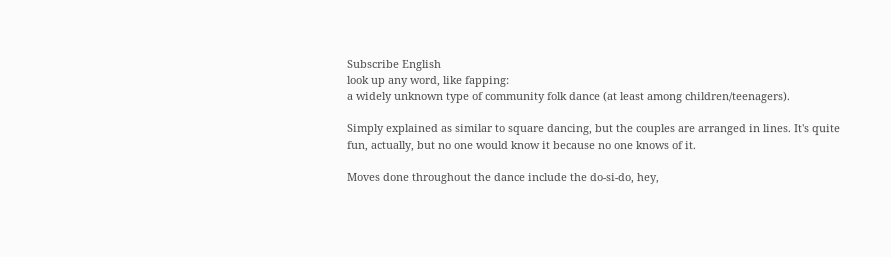Subscribe English
look up any word, like fapping:
a widely unknown type of community folk dance (at least among children/teenagers).

Simply explained as similar to square dancing, but the couples are arranged in lines. It's quite fun, actually, but no one would know it because no one knows of it.

Moves done throughout the dance include the do-si-do, hey,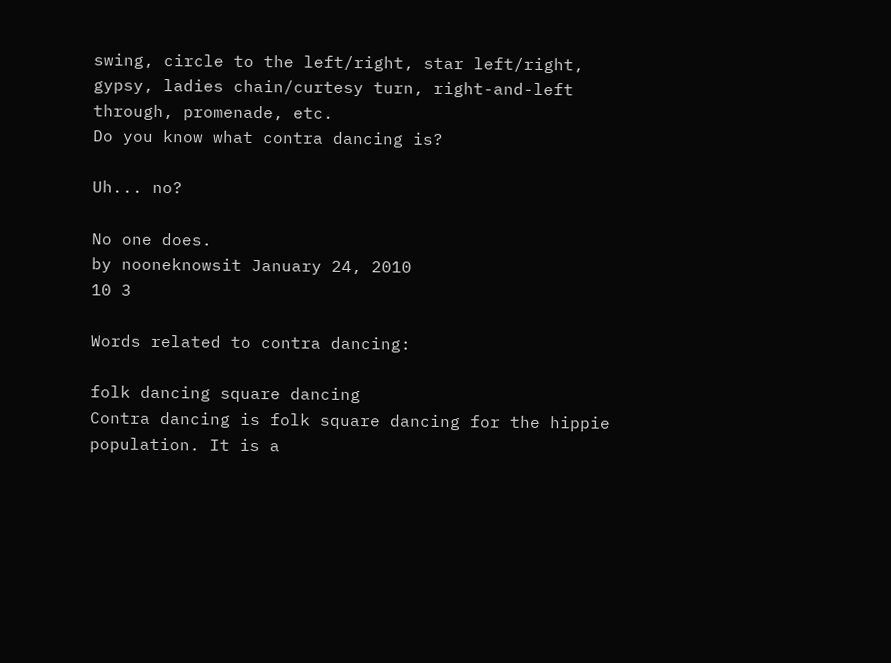swing, circle to the left/right, star left/right, gypsy, ladies chain/curtesy turn, right-and-left through, promenade, etc.
Do you know what contra dancing is?

Uh... no?

No one does.
by nooneknowsit January 24, 2010
10 3

Words related to contra dancing:

folk dancing square dancing
Contra dancing is folk square dancing for the hippie population. It is a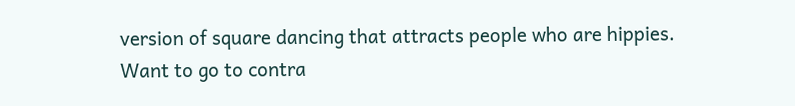version of square dancing that attracts people who are hippies.
Want to go to contra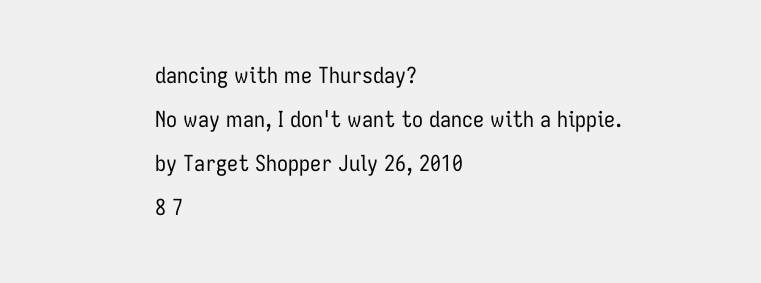dancing with me Thursday?
No way man, I don't want to dance with a hippie.
by Target Shopper July 26, 2010
8 7